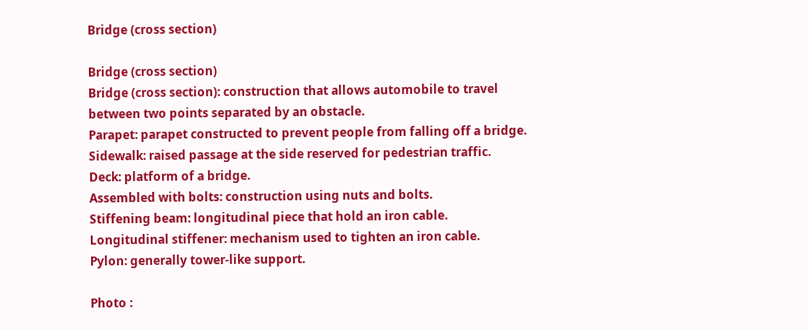Bridge (cross section)

Bridge (cross section)
Bridge (cross section): construction that allows automobile to travel between two points separated by an obstacle.
Parapet: parapet constructed to prevent people from falling off a bridge.
Sidewalk: raised passage at the side reserved for pedestrian traffic.
Deck: platform of a bridge.
Assembled with bolts: construction using nuts and bolts.
Stiffening beam: longitudinal piece that hold an iron cable.
Longitudinal stiffener: mechanism used to tighten an iron cable.
Pylon: generally tower-like support.

Photo :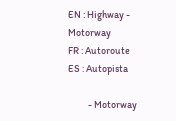EN : Highway - Motorway
FR : Autoroute
ES : Autopista

          - Motorway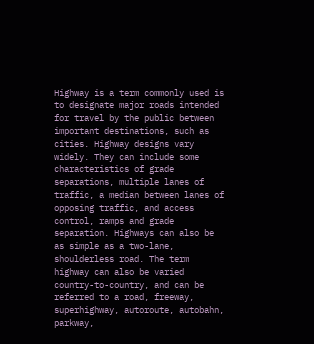Highway is a term commonly used is to designate major roads intended for travel by the public between important destinations, such as cities. Highway designs vary widely. They can include some characteristics of grade separations, multiple lanes of traffic, a median between lanes of opposing traffic, and access control, ramps and grade separation. Highways can also be as simple as a two-lane, shoulderless road. The term highway can also be varied country-to-country, and can be referred to a road, freeway, superhighway, autoroute, autobahn, parkway,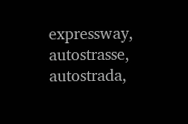expressway, autostrasse, autostrada,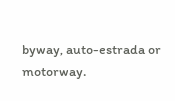byway, auto-estrada or motorway.